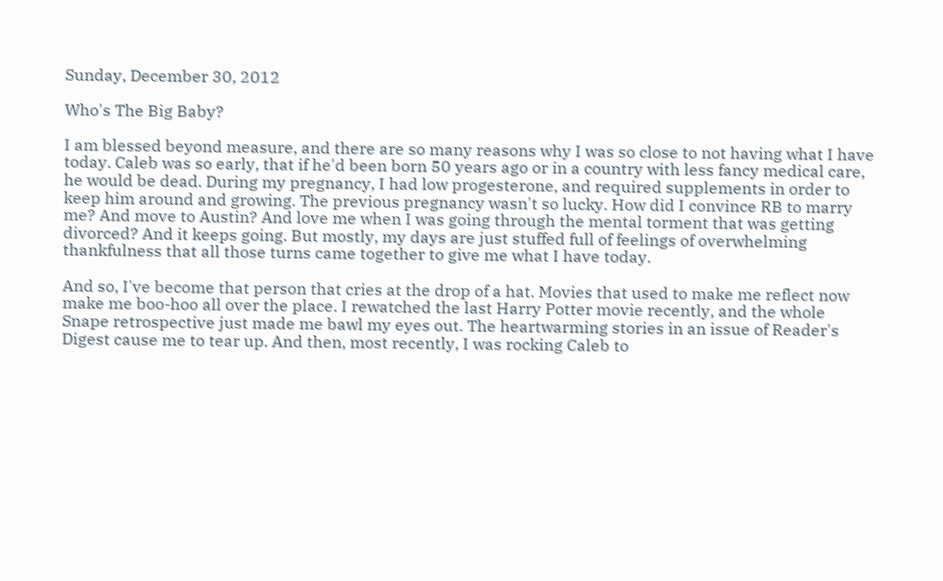Sunday, December 30, 2012

Who's The Big Baby?

I am blessed beyond measure, and there are so many reasons why I was so close to not having what I have today. Caleb was so early, that if he'd been born 50 years ago or in a country with less fancy medical care, he would be dead. During my pregnancy, I had low progesterone, and required supplements in order to keep him around and growing. The previous pregnancy wasn't so lucky. How did I convince RB to marry me? And move to Austin? And love me when I was going through the mental torment that was getting divorced? And it keeps going. But mostly, my days are just stuffed full of feelings of overwhelming thankfulness that all those turns came together to give me what I have today.

And so, I've become that person that cries at the drop of a hat. Movies that used to make me reflect now make me boo-hoo all over the place. I rewatched the last Harry Potter movie recently, and the whole Snape retrospective just made me bawl my eyes out. The heartwarming stories in an issue of Reader's Digest cause me to tear up. And then, most recently, I was rocking Caleb to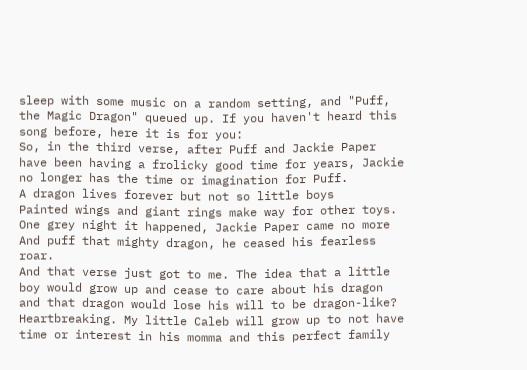sleep with some music on a random setting, and "Puff, the Magic Dragon" queued up. If you haven't heard this song before, here it is for you:
So, in the third verse, after Puff and Jackie Paper have been having a frolicky good time for years, Jackie no longer has the time or imagination for Puff.
A dragon lives forever but not so little boys
Painted wings and giant rings make way for other toys.
One grey night it happened, Jackie Paper came no more
And puff that mighty dragon, he ceased his fearless roar.
And that verse just got to me. The idea that a little boy would grow up and cease to care about his dragon and that dragon would lose his will to be dragon-like? Heartbreaking. My little Caleb will grow up to not have time or interest in his momma and this perfect family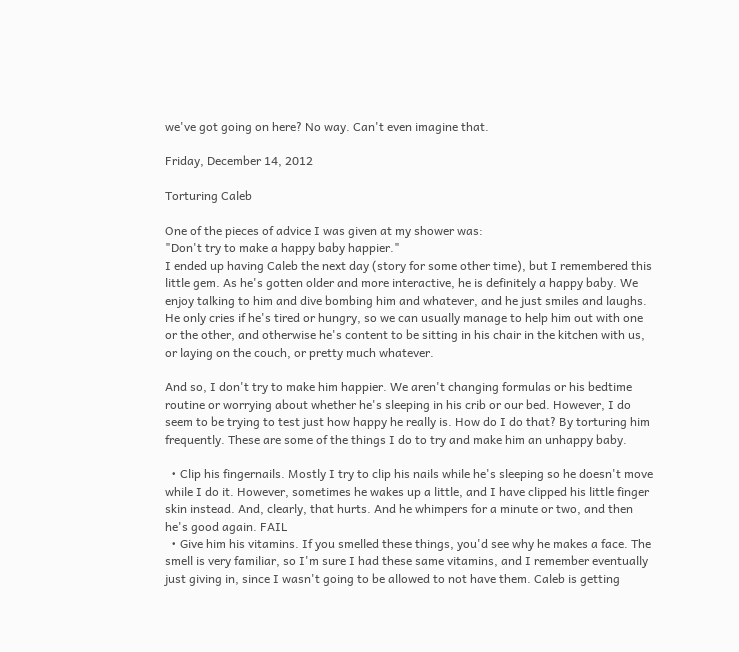we've got going on here? No way. Can't even imagine that.

Friday, December 14, 2012

Torturing Caleb

One of the pieces of advice I was given at my shower was:
"Don't try to make a happy baby happier."
I ended up having Caleb the next day (story for some other time), but I remembered this little gem. As he's gotten older and more interactive, he is definitely a happy baby. We enjoy talking to him and dive bombing him and whatever, and he just smiles and laughs. He only cries if he's tired or hungry, so we can usually manage to help him out with one or the other, and otherwise he's content to be sitting in his chair in the kitchen with us, or laying on the couch, or pretty much whatever.

And so, I don't try to make him happier. We aren't changing formulas or his bedtime routine or worrying about whether he's sleeping in his crib or our bed. However, I do seem to be trying to test just how happy he really is. How do I do that? By torturing him frequently. These are some of the things I do to try and make him an unhappy baby.

  • Clip his fingernails. Mostly I try to clip his nails while he's sleeping so he doesn't move while I do it. However, sometimes he wakes up a little, and I have clipped his little finger skin instead. And, clearly, that hurts. And he whimpers for a minute or two, and then he's good again. FAIL
  • Give him his vitamins. If you smelled these things, you'd see why he makes a face. The smell is very familiar, so I'm sure I had these same vitamins, and I remember eventually just giving in, since I wasn't going to be allowed to not have them. Caleb is getting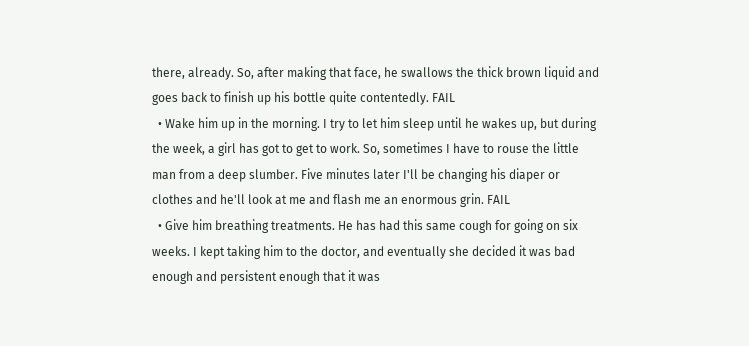there, already. So, after making that face, he swallows the thick brown liquid and goes back to finish up his bottle quite contentedly. FAIL
  • Wake him up in the morning. I try to let him sleep until he wakes up, but during the week, a girl has got to get to work. So, sometimes I have to rouse the little man from a deep slumber. Five minutes later I'll be changing his diaper or clothes and he'll look at me and flash me an enormous grin. FAIL
  • Give him breathing treatments. He has had this same cough for going on six weeks. I kept taking him to the doctor, and eventually she decided it was bad enough and persistent enough that it was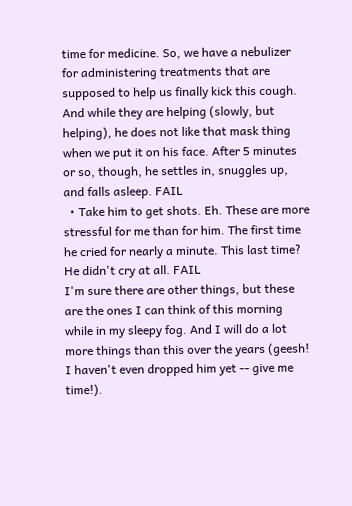time for medicine. So, we have a nebulizer for administering treatments that are supposed to help us finally kick this cough. And while they are helping (slowly, but helping), he does not like that mask thing when we put it on his face. After 5 minutes or so, though, he settles in, snuggles up, and falls asleep. FAIL
  • Take him to get shots. Eh. These are more stressful for me than for him. The first time he cried for nearly a minute. This last time? He didn't cry at all. FAIL
I'm sure there are other things, but these are the ones I can think of this morning while in my sleepy fog. And I will do a lot more things than this over the years (geesh! I haven't even dropped him yet -- give me time!).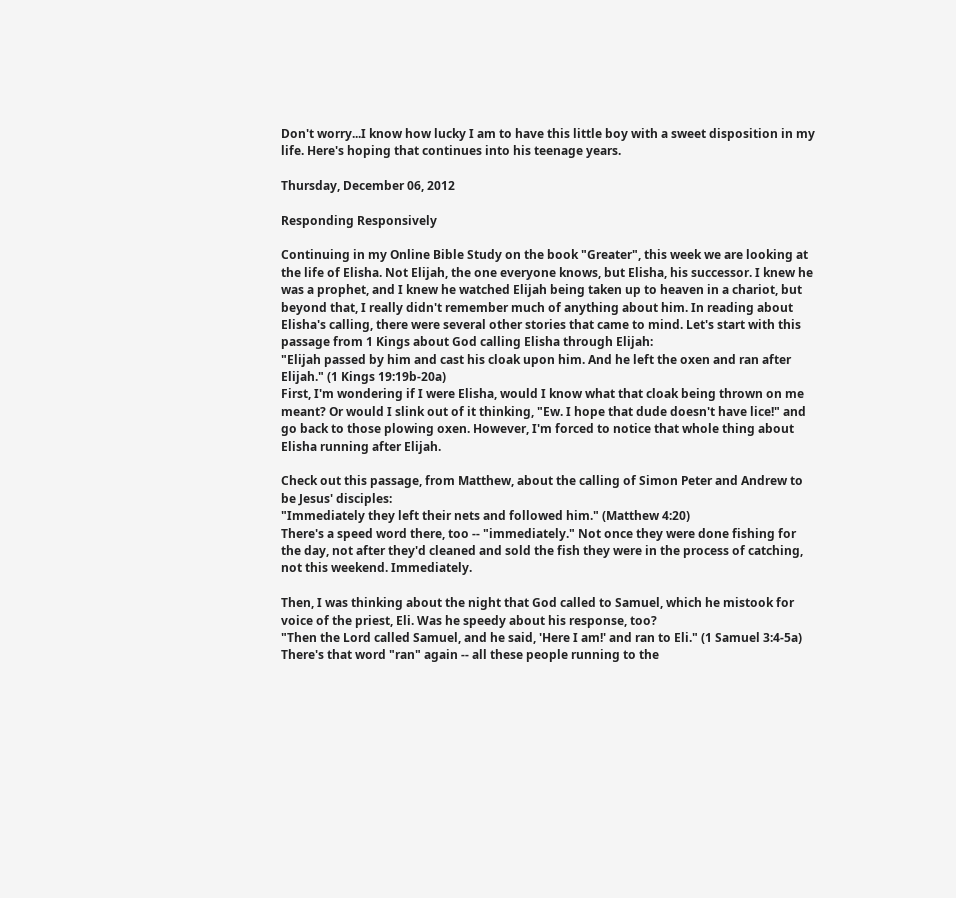Don't worry...I know how lucky I am to have this little boy with a sweet disposition in my life. Here's hoping that continues into his teenage years.

Thursday, December 06, 2012

Responding Responsively

Continuing in my Online Bible Study on the book "Greater", this week we are looking at the life of Elisha. Not Elijah, the one everyone knows, but Elisha, his successor. I knew he was a prophet, and I knew he watched Elijah being taken up to heaven in a chariot, but beyond that, I really didn't remember much of anything about him. In reading about Elisha's calling, there were several other stories that came to mind. Let's start with this passage from 1 Kings about God calling Elisha through Elijah:
"Elijah passed by him and cast his cloak upon him. And he left the oxen and ran after Elijah." (1 Kings 19:19b-20a)
First, I'm wondering if I were Elisha, would I know what that cloak being thrown on me meant? Or would I slink out of it thinking, "Ew. I hope that dude doesn't have lice!" and go back to those plowing oxen. However, I'm forced to notice that whole thing about Elisha running after Elijah.

Check out this passage, from Matthew, about the calling of Simon Peter and Andrew to be Jesus' disciples:
"Immediately they left their nets and followed him." (Matthew 4:20)
There's a speed word there, too -- "immediately." Not once they were done fishing for the day, not after they'd cleaned and sold the fish they were in the process of catching, not this weekend. Immediately.

Then, I was thinking about the night that God called to Samuel, which he mistook for voice of the priest, Eli. Was he speedy about his response, too?
"Then the Lord called Samuel, and he said, 'Here I am!' and ran to Eli." (1 Samuel 3:4-5a)
There's that word "ran" again -- all these people running to the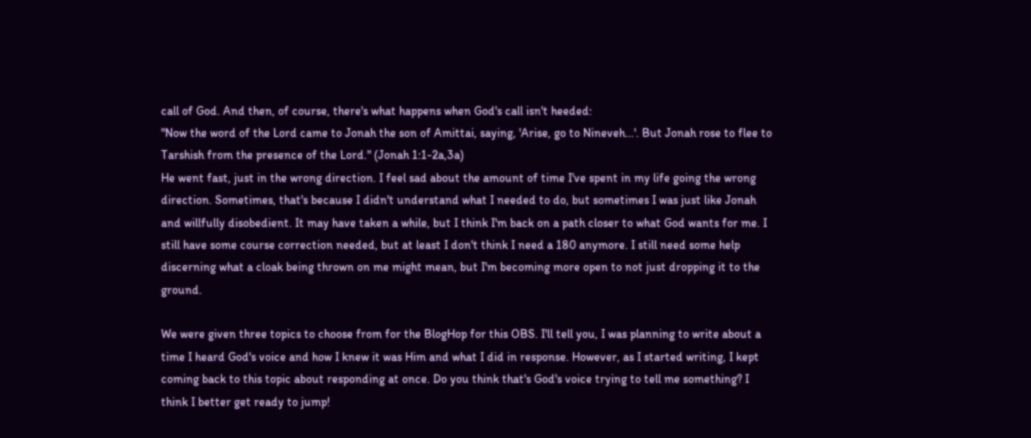call of God. And then, of course, there's what happens when God's call isn't heeded:
"Now the word of the Lord came to Jonah the son of Amittai, saying, 'Arise, go to Nineveh...'. But Jonah rose to flee to Tarshish from the presence of the Lord." (Jonah 1:1-2a,3a)
He went fast, just in the wrong direction. I feel sad about the amount of time I've spent in my life going the wrong direction. Sometimes, that's because I didn't understand what I needed to do, but sometimes I was just like Jonah and willfully disobedient. It may have taken a while, but I think I'm back on a path closer to what God wants for me. I still have some course correction needed, but at least I don't think I need a 180 anymore. I still need some help discerning what a cloak being thrown on me might mean, but I'm becoming more open to not just dropping it to the ground.

We were given three topics to choose from for the BlogHop for this OBS. I'll tell you, I was planning to write about a time I heard God's voice and how I knew it was Him and what I did in response. However, as I started writing, I kept coming back to this topic about responding at once. Do you think that's God's voice trying to tell me something? I think I better get ready to jump!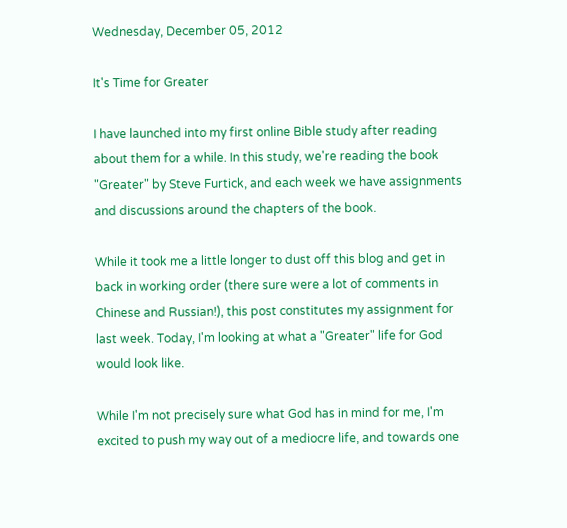Wednesday, December 05, 2012

It's Time for Greater

I have launched into my first online Bible study after reading about them for a while. In this study, we're reading the book "Greater" by Steve Furtick, and each week we have assignments and discussions around the chapters of the book.

While it took me a little longer to dust off this blog and get in back in working order (there sure were a lot of comments in Chinese and Russian!), this post constitutes my assignment for last week. Today, I'm looking at what a "Greater" life for God would look like.

While I'm not precisely sure what God has in mind for me, I'm excited to push my way out of a mediocre life, and towards one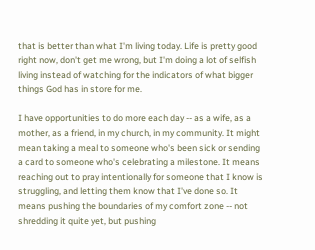that is better than what I'm living today. Life is pretty good right now, don't get me wrong, but I'm doing a lot of selfish living instead of watching for the indicators of what bigger things God has in store for me.

I have opportunities to do more each day -- as a wife, as a mother, as a friend, in my church, in my community. It might mean taking a meal to someone who's been sick or sending a card to someone who's celebrating a milestone. It means reaching out to pray intentionally for someone that I know is struggling, and letting them know that I've done so. It means pushing the boundaries of my comfort zone -- not shredding it quite yet, but pushing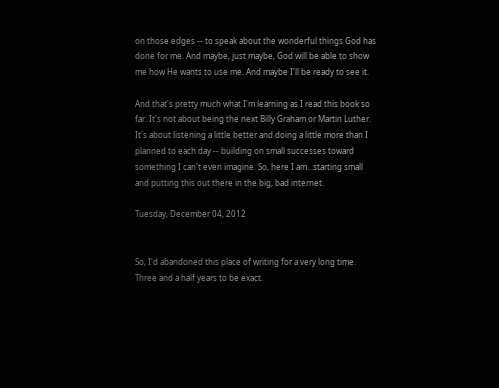on those edges -- to speak about the wonderful things God has done for me. And maybe, just maybe, God will be able to show me how He wants to use me. And maybe I'll be ready to see it.

And that's pretty much what I'm learning as I read this book so far. It's not about being the next Billy Graham or Martin Luther. It's about listening a little better and doing a little more than I planned to each day -- building on small successes toward something I can't even imagine. So, here I am...starting small and putting this out there in the big, bad internet.

Tuesday, December 04, 2012


So, I'd abandoned this place of writing for a very long time. Three and a half years to be exact.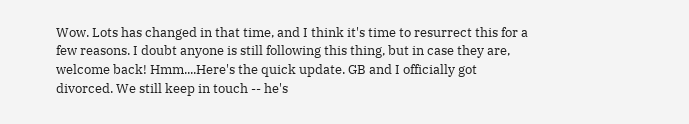Wow. Lots has changed in that time, and I think it's time to resurrect this for a few reasons. I doubt anyone is still following this thing, but in case they are, welcome back! Hmm....Here's the quick update. GB and I officially got divorced. We still keep in touch -- he's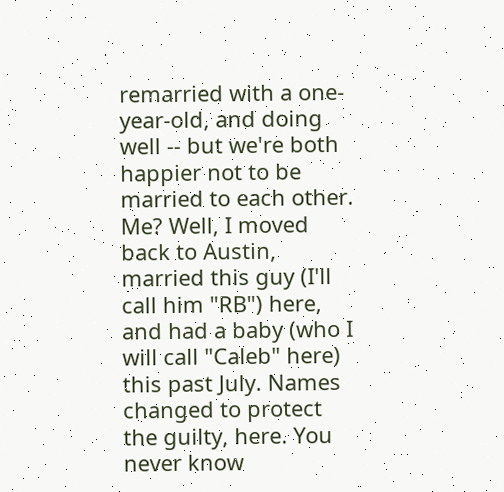remarried with a one-year-old, and doing well -- but we're both happier not to be married to each other. Me? Well, I moved back to Austin, married this guy (I'll call him "RB") here, and had a baby (who I will call "Caleb" here) this past July. Names changed to protect the guilty, here. You never know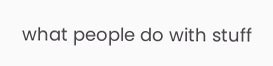what people do with stuff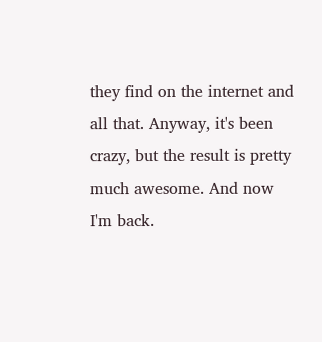they find on the internet and all that. Anyway, it's been crazy, but the result is pretty much awesome. And now I'm back.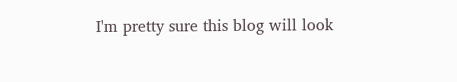I'm pretty sure this blog will look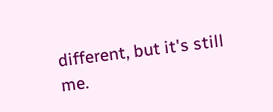different, but it's still me.